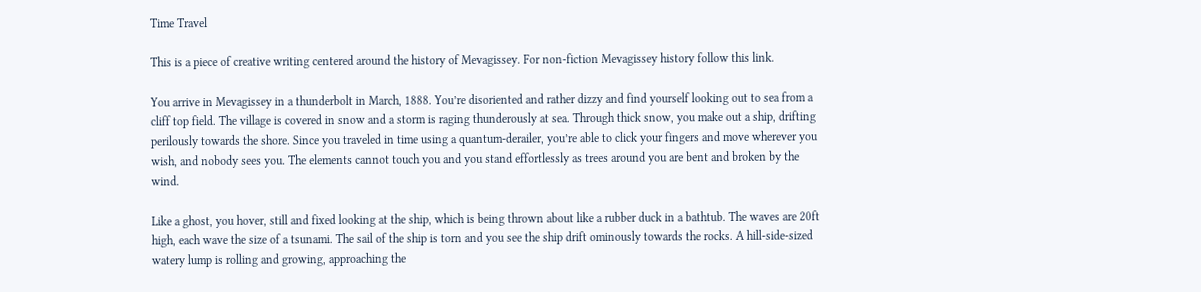Time Travel

This is a piece of creative writing centered around the history of Mevagissey. For non-fiction Mevagissey history follow this link.

You arrive in Mevagissey in a thunderbolt in March, 1888. You’re disoriented and rather dizzy and find yourself looking out to sea from a cliff top field. The village is covered in snow and a storm is raging thunderously at sea. Through thick snow, you make out a ship, drifting perilously towards the shore. Since you traveled in time using a quantum-derailer, you’re able to click your fingers and move wherever you wish, and nobody sees you. The elements cannot touch you and you stand effortlessly as trees around you are bent and broken by the wind.

Like a ghost, you hover, still and fixed looking at the ship, which is being thrown about like a rubber duck in a bathtub. The waves are 20ft high, each wave the size of a tsunami. The sail of the ship is torn and you see the ship drift ominously towards the rocks. A hill-side-sized watery lump is rolling and growing, approaching the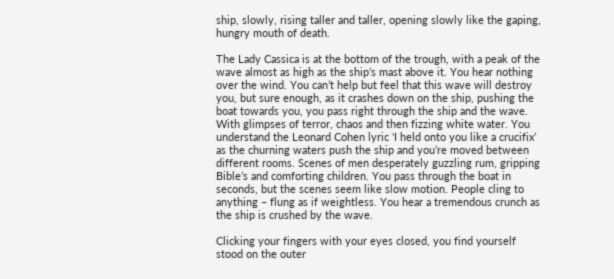ship, slowly, rising taller and taller, opening slowly like the gaping, hungry mouth of death.

The Lady Cassica is at the bottom of the trough, with a peak of the wave almost as high as the ship’s mast above it. You hear nothing over the wind. You can’t help but feel that this wave will destroy you, but sure enough, as it crashes down on the ship, pushing the boat towards you, you pass right through the ship and the wave. With glimpses of terror, chaos and then fizzing white water. You understand the Leonard Cohen lyric ‘I held onto you like a crucifix’ as the churning waters push the ship and you’re moved between different rooms. Scenes of men desperately guzzling rum, gripping Bible’s and comforting children. You pass through the boat in seconds, but the scenes seem like slow motion. People cling to anything – flung as if weightless. You hear a tremendous crunch as the ship is crushed by the wave.

Clicking your fingers with your eyes closed, you find yourself stood on the outer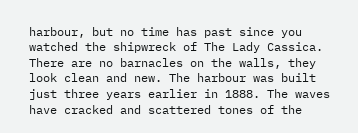harbour, but no time has past since you watched the shipwreck of The Lady Cassica. There are no barnacles on the walls, they look clean and new. The harbour was built just three years earlier in 1888. The waves have cracked and scattered tones of the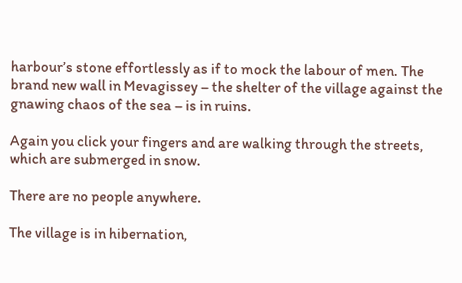harbour’s stone effortlessly as if to mock the labour of men. The brand new wall in Mevagissey – the shelter of the village against the gnawing chaos of the sea – is in ruins.

Again you click your fingers and are walking through the streets, which are submerged in snow.

There are no people anywhere.

The village is in hibernation,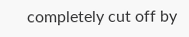completely cut off by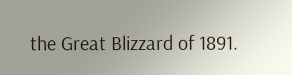the Great Blizzard of 1891.